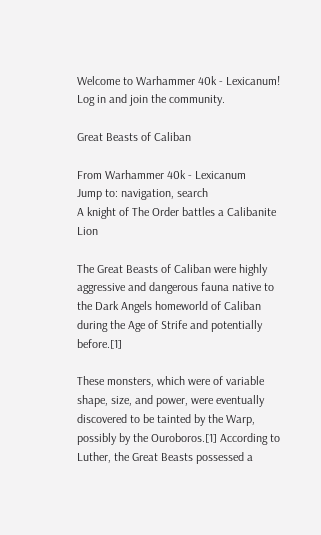Welcome to Warhammer 40k - Lexicanum! Log in and join the community.

Great Beasts of Caliban

From Warhammer 40k - Lexicanum
Jump to: navigation, search
A knight of The Order battles a Calibanite Lion

The Great Beasts of Caliban were highly aggressive and dangerous fauna native to the Dark Angels homeworld of Caliban during the Age of Strife and potentially before.[1]

These monsters, which were of variable shape, size, and power, were eventually discovered to be tainted by the Warp, possibly by the Ouroboros.[1] According to Luther, the Great Beasts possessed a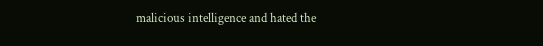malicious intelligence and hated the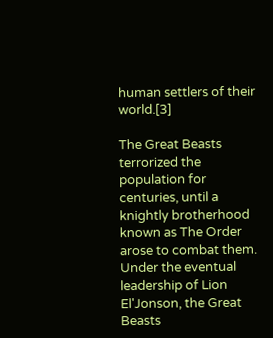human settlers of their world.[3]

The Great Beasts terrorized the population for centuries, until a knightly brotherhood known as The Order arose to combat them. Under the eventual leadership of Lion El'Jonson, the Great Beasts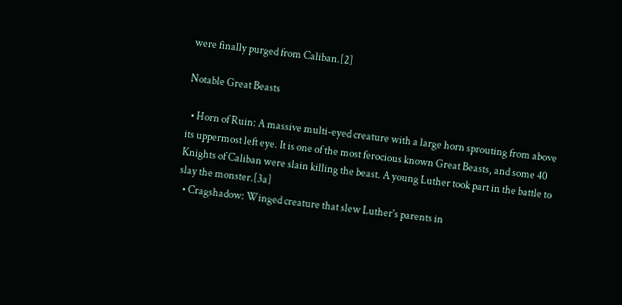were finally purged from Caliban.[2]

Notable Great Beasts

  • Horn of Ruin: A massive multi-eyed creature with a large horn sprouting from above its uppermost left eye. It is one of the most ferocious known Great Beasts, and some 40 Knights of Caliban were slain killing the beast. A young Luther took part in the battle to slay the monster.[3a]
  • Cragshadow: Winged creature that slew Luther's parents in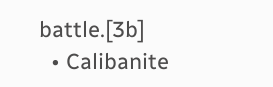battle.[3b]
  • Calibanite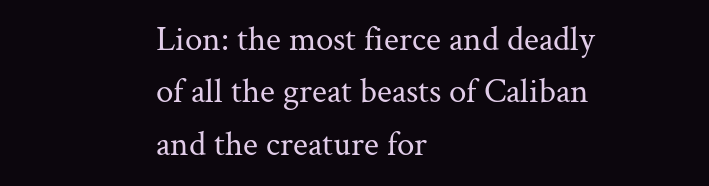Lion: the most fierce and deadly of all the great beasts of Caliban and the creature for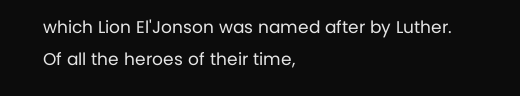which Lion El'Jonson was named after by Luther. Of all the heroes of their time,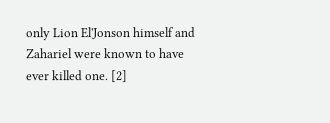only Lion El'Jonson himself and Zahariel were known to have ever killed one. [2]